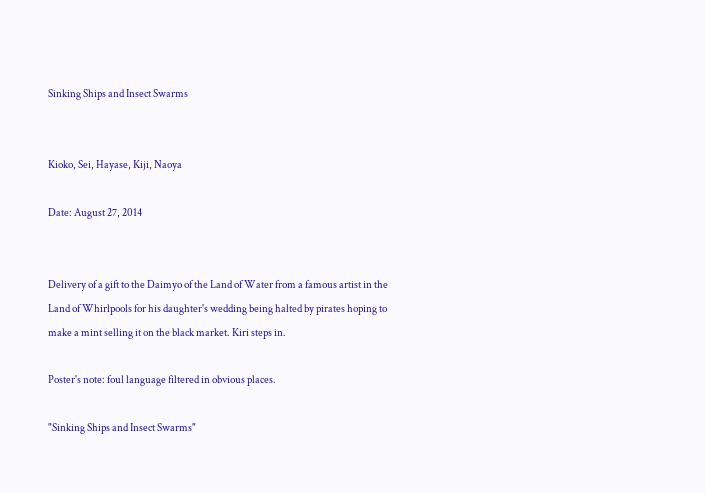Sinking Ships and Insect Swarms


Kioko, Sei, Hayase, Kiji, Naoya

Date: August 27, 2014


Delivery of a gift to the Daimyo of the Land of Water from a famous artist in the Land of Whirlpools for his daughter's wedding being halted by pirates hoping to make a mint selling it on the black market. Kiri steps in.

Poster's note: foul language filtered in obvious places.

"Sinking Ships and Insect Swarms"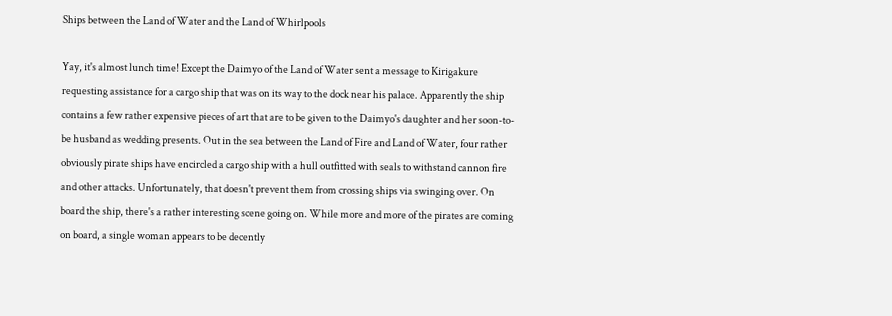Ships between the Land of Water and the Land of Whirlpools

Yay, it's almost lunch time! Except the Daimyo of the Land of Water sent a message to Kirigakure requesting assistance for a cargo ship that was on its way to the dock near his palace. Apparently the ship contains a few rather expensive pieces of art that are to be given to the Daimyo's daughter and her soon-to-be husband as wedding presents. Out in the sea between the Land of Fire and Land of Water, four rather obviously pirate ships have encircled a cargo ship with a hull outfitted with seals to withstand cannon fire and other attacks. Unfortunately, that doesn't prevent them from crossing ships via swinging over. On board the ship, there's a rather interesting scene going on. While more and more of the pirates are coming on board, a single woman appears to be decently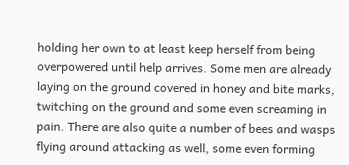holding her own to at least keep herself from being overpowered until help arrives. Some men are already laying on the ground covered in honey and bite marks, twitching on the ground and some even screaming in pain. There are also quite a number of bees and wasps flying around attacking as well, some even forming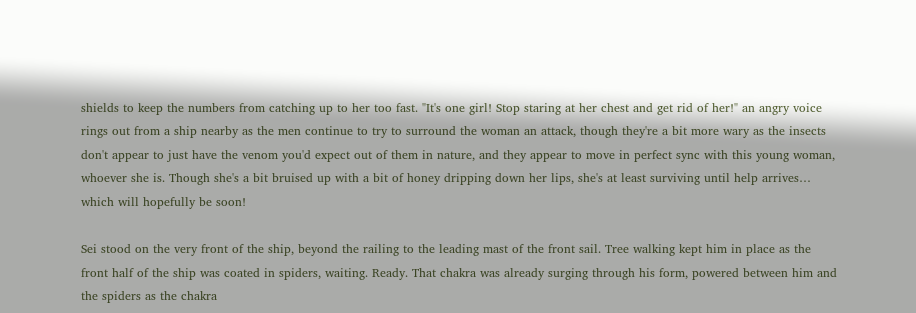shields to keep the numbers from catching up to her too fast. "It's one girl! Stop staring at her chest and get rid of her!" an angry voice rings out from a ship nearby as the men continue to try to surround the woman an attack, though they're a bit more wary as the insects don't appear to just have the venom you'd expect out of them in nature, and they appear to move in perfect sync with this young woman, whoever she is. Though she's a bit bruised up with a bit of honey dripping down her lips, she's at least surviving until help arrives… which will hopefully be soon!

Sei stood on the very front of the ship, beyond the railing to the leading mast of the front sail. Tree walking kept him in place as the front half of the ship was coated in spiders, waiting. Ready. That chakra was already surging through his form, powered between him and the spiders as the chakra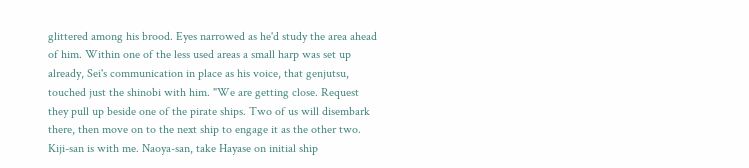glittered among his brood. Eyes narrowed as he'd study the area ahead of him. Within one of the less used areas a small harp was set up already, Sei's communication in place as his voice, that genjutsu, touched just the shinobi with him. "We are getting close. Request they pull up beside one of the pirate ships. Two of us will disembark there, then move on to the next ship to engage it as the other two. Kiji-san is with me. Naoya-san, take Hayase on initial ship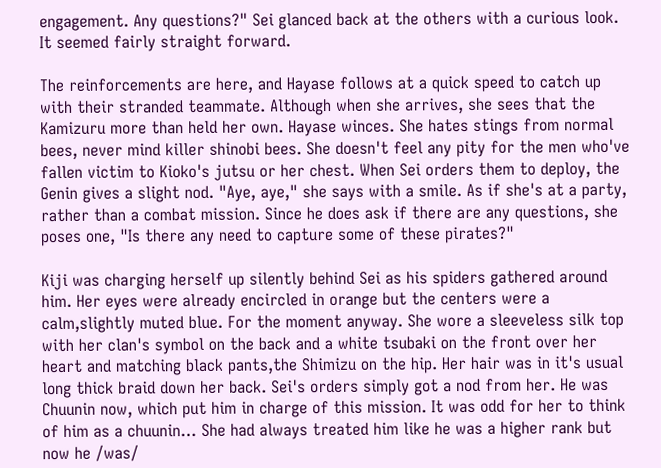engagement. Any questions?" Sei glanced back at the others with a curious look. It seemed fairly straight forward.

The reinforcements are here, and Hayase follows at a quick speed to catch up with their stranded teammate. Although when she arrives, she sees that the Kamizuru more than held her own. Hayase winces. She hates stings from normal bees, never mind killer shinobi bees. She doesn't feel any pity for the men who've fallen victim to Kioko's jutsu or her chest. When Sei orders them to deploy, the Genin gives a slight nod. "Aye, aye," she says with a smile. As if she's at a party, rather than a combat mission. Since he does ask if there are any questions, she poses one, "Is there any need to capture some of these pirates?"

Kiji was charging herself up silently behind Sei as his spiders gathered around him. Her eyes were already encircled in orange but the centers were a calm,slightly muted blue. For the moment anyway. She wore a sleeveless silk top with her clan's symbol on the back and a white tsubaki on the front over her heart and matching black pants,the Shimizu on the hip. Her hair was in it's usual long thick braid down her back. Sei's orders simply got a nod from her. He was Chuunin now, which put him in charge of this mission. It was odd for her to think of him as a chuunin… She had always treated him like he was a higher rank but now he /was/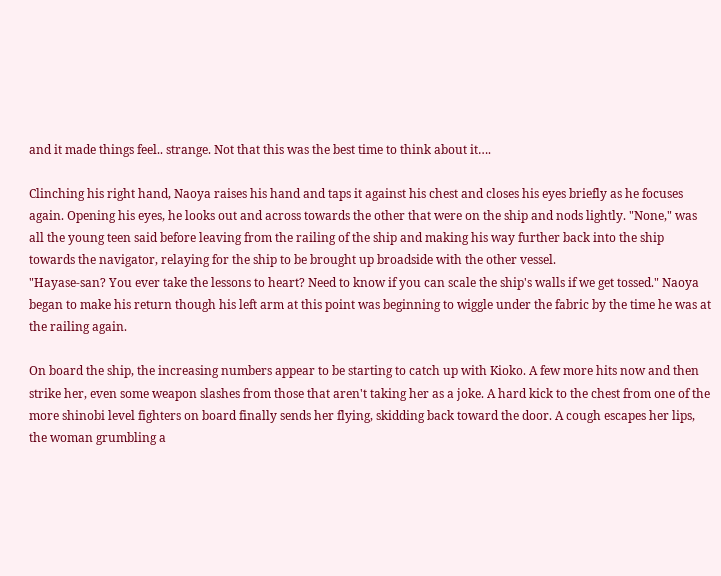and it made things feel.. strange. Not that this was the best time to think about it….

Clinching his right hand, Naoya raises his hand and taps it against his chest and closes his eyes briefly as he focuses again. Opening his eyes, he looks out and across towards the other that were on the ship and nods lightly. "None," was all the young teen said before leaving from the railing of the ship and making his way further back into the ship towards the navigator, relaying for the ship to be brought up broadside with the other vessel.
"Hayase-san? You ever take the lessons to heart? Need to know if you can scale the ship's walls if we get tossed." Naoya began to make his return though his left arm at this point was beginning to wiggle under the fabric by the time he was at the railing again.

On board the ship, the increasing numbers appear to be starting to catch up with Kioko. A few more hits now and then strike her, even some weapon slashes from those that aren't taking her as a joke. A hard kick to the chest from one of the more shinobi level fighters on board finally sends her flying, skidding back toward the door. A cough escapes her lips, the woman grumbling a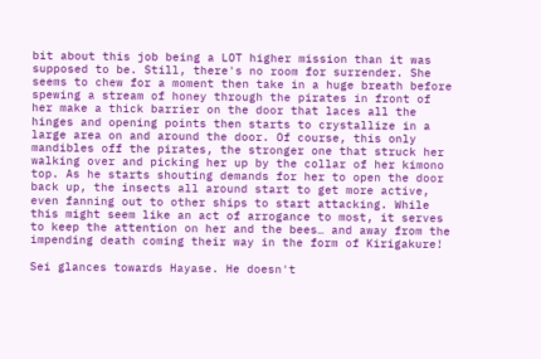bit about this job being a LOT higher mission than it was supposed to be. Still, there's no room for surrender. She seems to chew for a moment then take in a huge breath before spewing a stream of honey through the pirates in front of her make a thick barrier on the door that laces all the hinges and opening points then starts to crystallize in a large area on and around the door. Of course, this only mandibles off the pirates, the stronger one that struck her walking over and picking her up by the collar of her kimono top. As he starts shouting demands for her to open the door back up, the insects all around start to get more active, even fanning out to other ships to start attacking. While this might seem like an act of arrogance to most, it serves to keep the attention on her and the bees… and away from the impending death coming their way in the form of Kirigakure!

Sei glances towards Hayase. He doesn't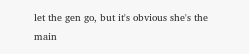let the gen go, but it's obvious she's the main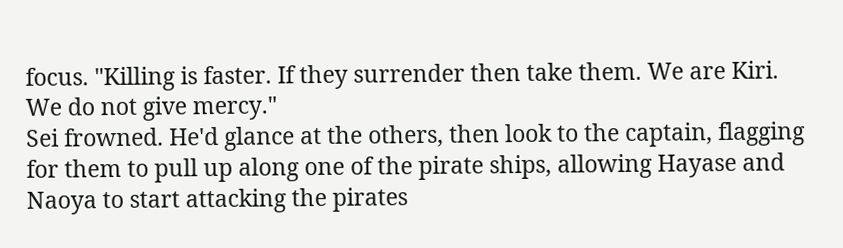focus. "Killing is faster. If they surrender then take them. We are Kiri. We do not give mercy."
Sei frowned. He'd glance at the others, then look to the captain, flagging for them to pull up along one of the pirate ships, allowing Hayase and Naoya to start attacking the pirates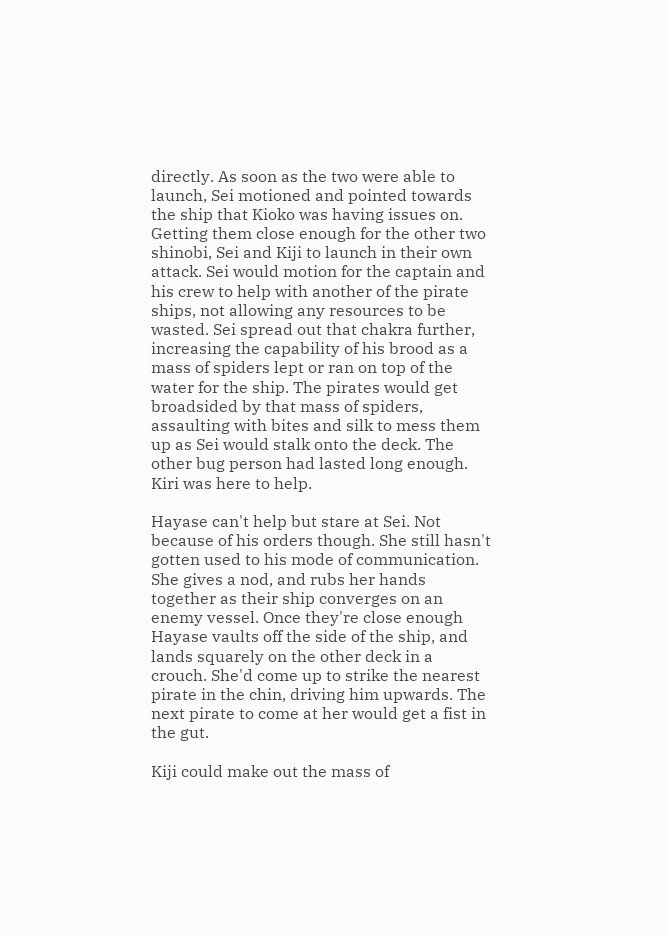directly. As soon as the two were able to launch, Sei motioned and pointed towards the ship that Kioko was having issues on. Getting them close enough for the other two shinobi, Sei and Kiji to launch in their own attack. Sei would motion for the captain and his crew to help with another of the pirate ships, not allowing any resources to be wasted. Sei spread out that chakra further, increasing the capability of his brood as a mass of spiders lept or ran on top of the water for the ship. The pirates would get broadsided by that mass of spiders, assaulting with bites and silk to mess them up as Sei would stalk onto the deck. The other bug person had lasted long enough. Kiri was here to help.

Hayase can't help but stare at Sei. Not because of his orders though. She still hasn't gotten used to his mode of communication. She gives a nod, and rubs her hands together as their ship converges on an enemy vessel. Once they're close enough Hayase vaults off the side of the ship, and lands squarely on the other deck in a crouch. She'd come up to strike the nearest pirate in the chin, driving him upwards. The next pirate to come at her would get a fist in the gut.

Kiji could make out the mass of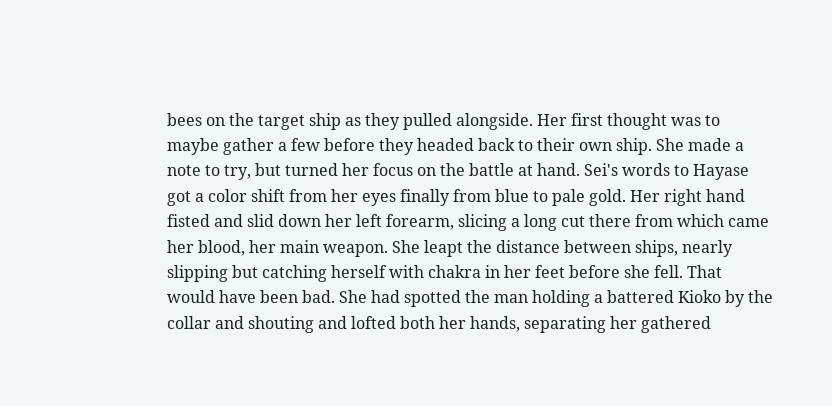bees on the target ship as they pulled alongside. Her first thought was to maybe gather a few before they headed back to their own ship. She made a note to try, but turned her focus on the battle at hand. Sei's words to Hayase got a color shift from her eyes finally from blue to pale gold. Her right hand fisted and slid down her left forearm, slicing a long cut there from which came her blood, her main weapon. She leapt the distance between ships, nearly slipping but catching herself with chakra in her feet before she fell. That would have been bad. She had spotted the man holding a battered Kioko by the collar and shouting and lofted both her hands, separating her gathered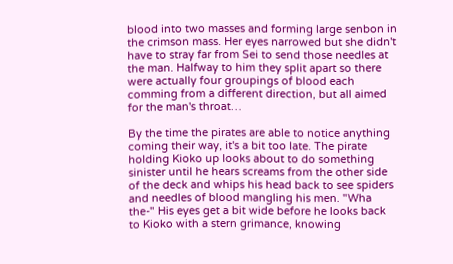blood into two masses and forming large senbon in the crimson mass. Her eyes narrowed but she didn't have to stray far from Sei to send those needles at the man. Halfway to him they split apart so there were actually four groupings of blood each comming from a different direction, but all aimed for the man's throat…

By the time the pirates are able to notice anything coming their way, it's a bit too late. The pirate holding Kioko up looks about to do something sinister until he hears screams from the other side of the deck and whips his head back to see spiders and needles of blood mangling his men. "Wha the-" His eyes get a bit wide before he looks back to Kioko with a stern grimance, knowing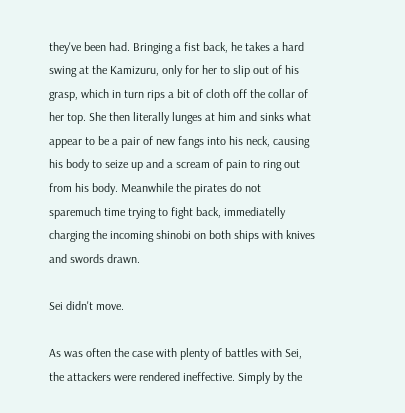they've been had. Bringing a fist back, he takes a hard swing at the Kamizuru, only for her to slip out of his grasp, which in turn rips a bit of cloth off the collar of her top. She then literally lunges at him and sinks what appear to be a pair of new fangs into his neck, causing his body to seize up and a scream of pain to ring out from his body. Meanwhile the pirates do not sparemuch time trying to fight back, immediatelly charging the incoming shinobi on both ships with knives and swords drawn.

Sei didn't move.

As was often the case with plenty of battles with Sei, the attackers were rendered ineffective. Simply by the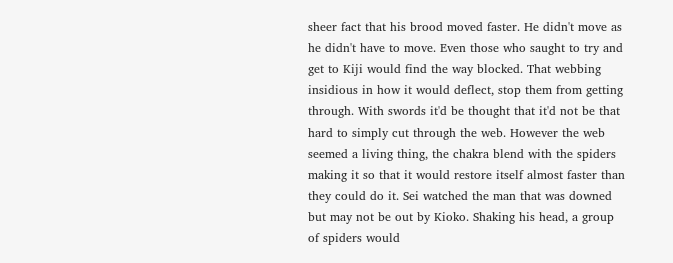sheer fact that his brood moved faster. He didn't move as he didn't have to move. Even those who saught to try and get to Kiji would find the way blocked. That webbing insidious in how it would deflect, stop them from getting through. With swords it'd be thought that it'd not be that hard to simply cut through the web. However the web seemed a living thing, the chakra blend with the spiders making it so that it would restore itself almost faster than they could do it. Sei watched the man that was downed but may not be out by Kioko. Shaking his head, a group of spiders would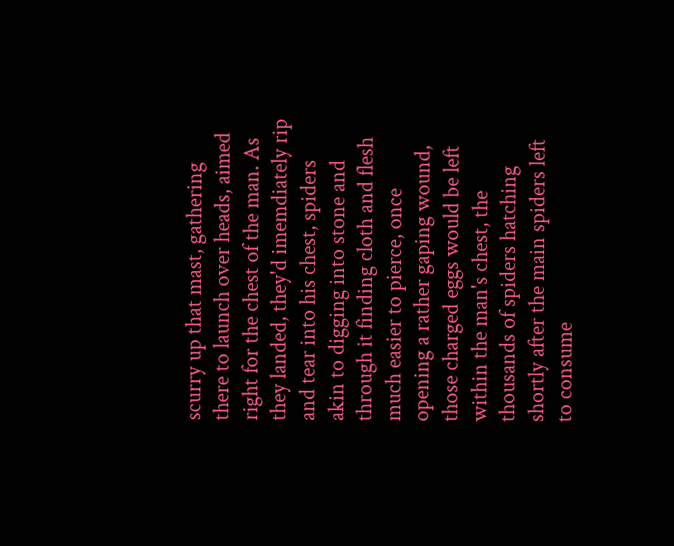scurry up that mast, gathering there to launch over heads, aimed right for the chest of the man. As they landed, they'd imemdiately rip and tear into his chest, spiders akin to digging into stone and through it finding cloth and flesh much easier to pierce, once opening a rather gaping wound, those charged eggs would be left within the man's chest, the thousands of spiders hatching shortly after the main spiders left to consume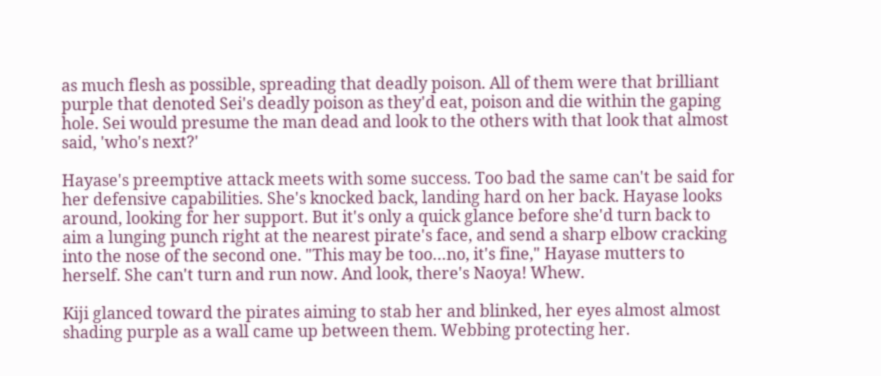as much flesh as possible, spreading that deadly poison. All of them were that brilliant purple that denoted Sei's deadly poison as they'd eat, poison and die within the gaping hole. Sei would presume the man dead and look to the others with that look that almost said, 'who's next?'

Hayase's preemptive attack meets with some success. Too bad the same can't be said for her defensive capabilities. She's knocked back, landing hard on her back. Hayase looks around, looking for her support. But it's only a quick glance before she'd turn back to aim a lunging punch right at the nearest pirate's face, and send a sharp elbow cracking into the nose of the second one. "This may be too…no, it's fine," Hayase mutters to herself. She can't turn and run now. And look, there's Naoya! Whew.

Kiji glanced toward the pirates aiming to stab her and blinked, her eyes almost almost shading purple as a wall came up between them. Webbing protecting her.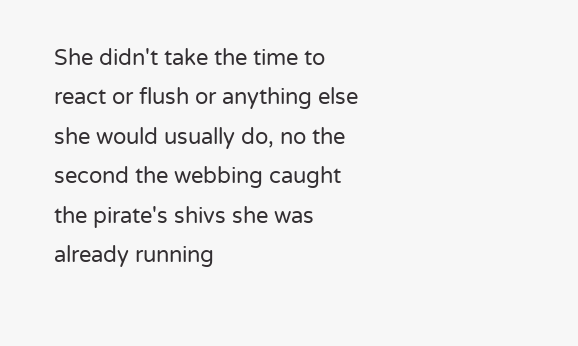She didn't take the time to react or flush or anything else she would usually do, no the second the webbing caught the pirate's shivs she was already running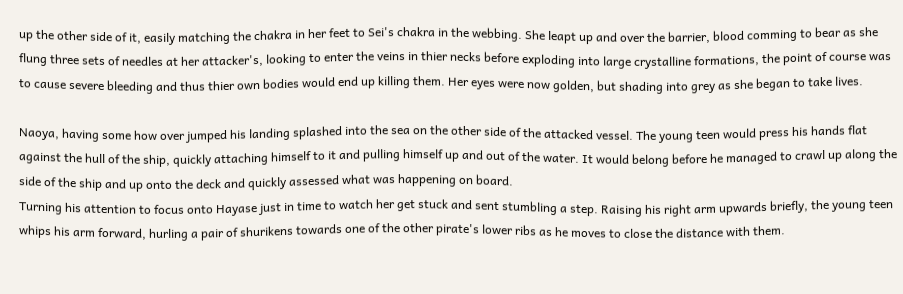up the other side of it, easily matching the chakra in her feet to Sei's chakra in the webbing. She leapt up and over the barrier, blood comming to bear as she flung three sets of needles at her attacker's, looking to enter the veins in thier necks before exploding into large crystalline formations, the point of course was to cause severe bleeding and thus thier own bodies would end up killing them. Her eyes were now golden, but shading into grey as she began to take lives.

Naoya, having some how over jumped his landing splashed into the sea on the other side of the attacked vessel. The young teen would press his hands flat against the hull of the ship, quickly attaching himself to it and pulling himself up and out of the water. It would belong before he managed to crawl up along the side of the ship and up onto the deck and quickly assessed what was happening on board.
Turning his attention to focus onto Hayase just in time to watch her get stuck and sent stumbling a step. Raising his right arm upwards briefly, the young teen whips his arm forward, hurling a pair of shurikens towards one of the other pirate's lower ribs as he moves to close the distance with them.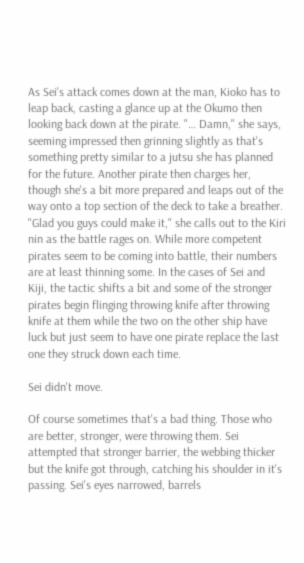As Sei's attack comes down at the man, Kioko has to leap back, casting a glance up at the Okumo then looking back down at the pirate. "… Damn," she says, seeming impressed then grinning slightly as that's something pretty similar to a jutsu she has planned for the future. Another pirate then charges her, though she's a bit more prepared and leaps out of the way onto a top section of the deck to take a breather. "Glad you guys could make it," she calls out to the Kiri nin as the battle rages on. While more competent pirates seem to be coming into battle, their numbers are at least thinning some. In the cases of Sei and Kiji, the tactic shifts a bit and some of the stronger pirates begin flinging throwing knife after throwing knife at them while the two on the other ship have luck but just seem to have one pirate replace the last one they struck down each time.

Sei didn't move.

Of course sometimes that's a bad thing. Those who are better, stronger, were throwing them. Sei attempted that stronger barrier, the webbing thicker but the knife got through, catching his shoulder in it's passing. Sei's eyes narrowed, barrels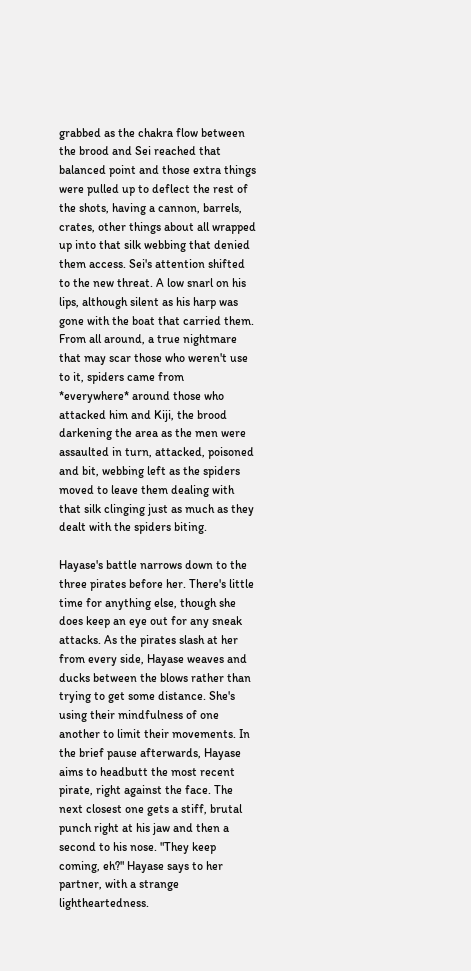grabbed as the chakra flow between the brood and Sei reached that balanced point and those extra things were pulled up to deflect the rest of the shots, having a cannon, barrels, crates, other things about all wrapped up into that silk webbing that denied them access. Sei's attention shifted to the new threat. A low snarl on his lips, although silent as his harp was gone with the boat that carried them. From all around, a true nightmare that may scar those who weren't use to it, spiders came from *everywhere* around those who attacked him and Kiji, the brood darkening the area as the men were assaulted in turn, attacked, poisoned and bit, webbing left as the spiders moved to leave them dealing with that silk clinging just as much as they dealt with the spiders biting.

Hayase's battle narrows down to the three pirates before her. There's little time for anything else, though she does keep an eye out for any sneak attacks. As the pirates slash at her from every side, Hayase weaves and ducks between the blows rather than trying to get some distance. She's using their mindfulness of one another to limit their movements. In the brief pause afterwards, Hayase aims to headbutt the most recent pirate, right against the face. The next closest one gets a stiff, brutal punch right at his jaw and then a second to his nose. "They keep coming, eh?" Hayase says to her partner, with a strange lightheartedness.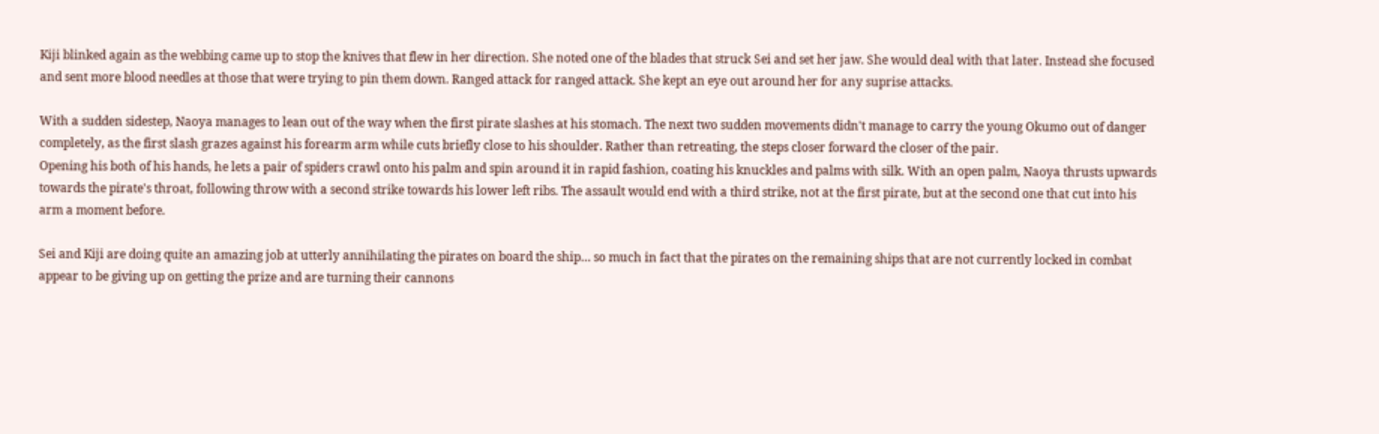Kiji blinked again as the webbing came up to stop the knives that flew in her direction. She noted one of the blades that struck Sei and set her jaw. She would deal with that later. Instead she focused and sent more blood needles at those that were trying to pin them down. Ranged attack for ranged attack. She kept an eye out around her for any suprise attacks.

With a sudden sidestep, Naoya manages to lean out of the way when the first pirate slashes at his stomach. The next two sudden movements didn't manage to carry the young Okumo out of danger completely, as the first slash grazes against his forearm arm while cuts briefly close to his shoulder. Rather than retreating, the steps closer forward the closer of the pair.
Opening his both of his hands, he lets a pair of spiders crawl onto his palm and spin around it in rapid fashion, coating his knuckles and palms with silk. With an open palm, Naoya thrusts upwards towards the pirate's throat, following throw with a second strike towards his lower left ribs. The assault would end with a third strike, not at the first pirate, but at the second one that cut into his arm a moment before.

Sei and Kiji are doing quite an amazing job at utterly annihilating the pirates on board the ship… so much in fact that the pirates on the remaining ships that are not currently locked in combat appear to be giving up on getting the prize and are turning their cannons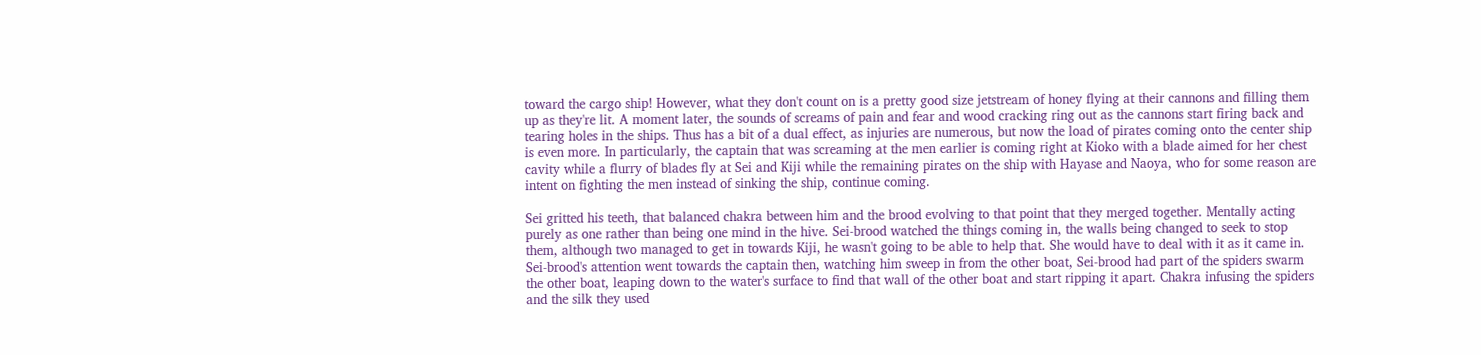toward the cargo ship! However, what they don't count on is a pretty good size jetstream of honey flying at their cannons and filling them up as they're lit. A moment later, the sounds of screams of pain and fear and wood cracking ring out as the cannons start firing back and tearing holes in the ships. Thus has a bit of a dual effect, as injuries are numerous, but now the load of pirates coming onto the center ship is even more. In particularly, the captain that was screaming at the men earlier is coming right at Kioko with a blade aimed for her chest cavity while a flurry of blades fly at Sei and Kiji while the remaining pirates on the ship with Hayase and Naoya, who for some reason are intent on fighting the men instead of sinking the ship, continue coming.

Sei gritted his teeth, that balanced chakra between him and the brood evolving to that point that they merged together. Mentally acting purely as one rather than being one mind in the hive. Sei-brood watched the things coming in, the walls being changed to seek to stop them, although two managed to get in towards Kiji, he wasn't going to be able to help that. She would have to deal with it as it came in. Sei-brood's attention went towards the captain then, watching him sweep in from the other boat, Sei-brood had part of the spiders swarm the other boat, leaping down to the water's surface to find that wall of the other boat and start ripping it apart. Chakra infusing the spiders and the silk they used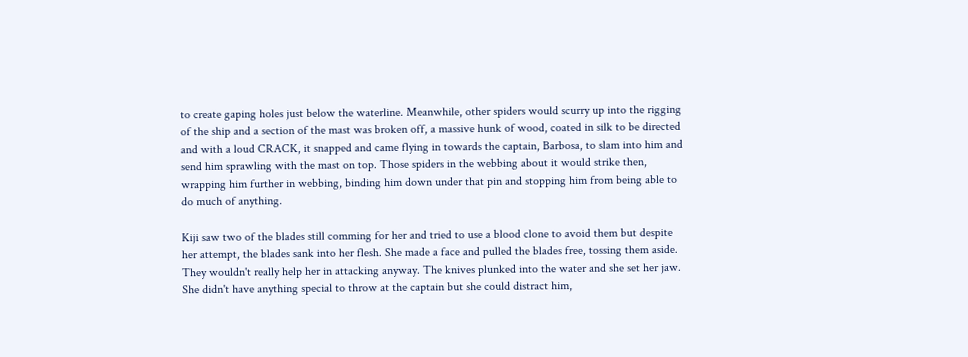to create gaping holes just below the waterline. Meanwhile, other spiders would scurry up into the rigging of the ship and a section of the mast was broken off, a massive hunk of wood, coated in silk to be directed and with a loud CRACK, it snapped and came flying in towards the captain, Barbosa, to slam into him and send him sprawling with the mast on top. Those spiders in the webbing about it would strike then, wrapping him further in webbing, binding him down under that pin and stopping him from being able to do much of anything.

Kiji saw two of the blades still comming for her and tried to use a blood clone to avoid them but despite her attempt, the blades sank into her flesh. She made a face and pulled the blades free, tossing them aside. They wouldn't really help her in attacking anyway. The knives plunked into the water and she set her jaw. She didn't have anything special to throw at the captain but she could distract him,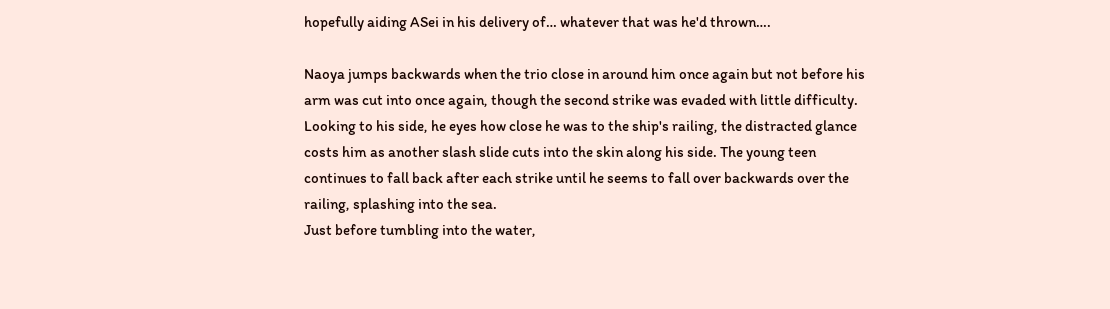hopefully aiding ASei in his delivery of… whatever that was he'd thrown….

Naoya jumps backwards when the trio close in around him once again but not before his arm was cut into once again, though the second strike was evaded with little difficulty. Looking to his side, he eyes how close he was to the ship's railing, the distracted glance costs him as another slash slide cuts into the skin along his side. The young teen continues to fall back after each strike until he seems to fall over backwards over the railing, splashing into the sea.
Just before tumbling into the water,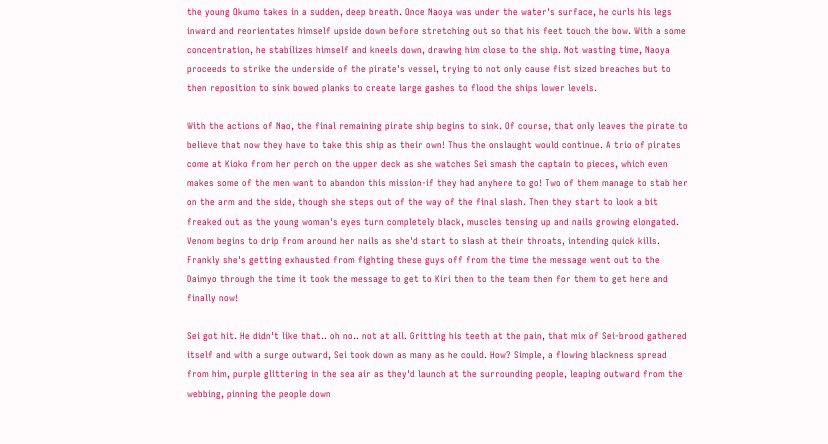the young Okumo takes in a sudden, deep breath. Once Naoya was under the water's surface, he curls his legs inward and reorientates himself upside down before stretching out so that his feet touch the bow. With a some concentration, he stabilizes himself and kneels down, drawing him close to the ship. Not wasting time, Naoya proceeds to strike the underside of the pirate's vessel, trying to not only cause fist sized breaches but to then reposition to sink bowed planks to create large gashes to flood the ships lower levels.

With the actions of Nao, the final remaining pirate ship begins to sink. Of course, that only leaves the pirate to believe that now they have to take this ship as their own! Thus the onslaught would continue. A trio of pirates come at Kioko from her perch on the upper deck as she watches Sei smash the captain to pieces, which even makes some of the men want to abandon this mission-if they had anyhere to go! Two of them manage to stab her on the arm and the side, though she steps out of the way of the final slash. Then they start to look a bit freaked out as the young woman's eyes turn completely black, muscles tensing up and nails growing elongated. Venom begins to drip from around her nails as she'd start to slash at their throats, intending quick kills. Frankly she's getting exhausted from fighting these guys off from the time the message went out to the Daimyo through the time it took the message to get to Kiri then to the team then for them to get here and finally now!

Sei got hit. He didn't like that.. oh no.. not at all. Gritting his teeth at the pain, that mix of Sei-brood gathered itself and with a surge outward, Sei took down as many as he could. How? Simple, a flowing blackness spread from him, purple glittering in the sea air as they'd launch at the surrounding people, leaping outward from the webbing, pinning the people down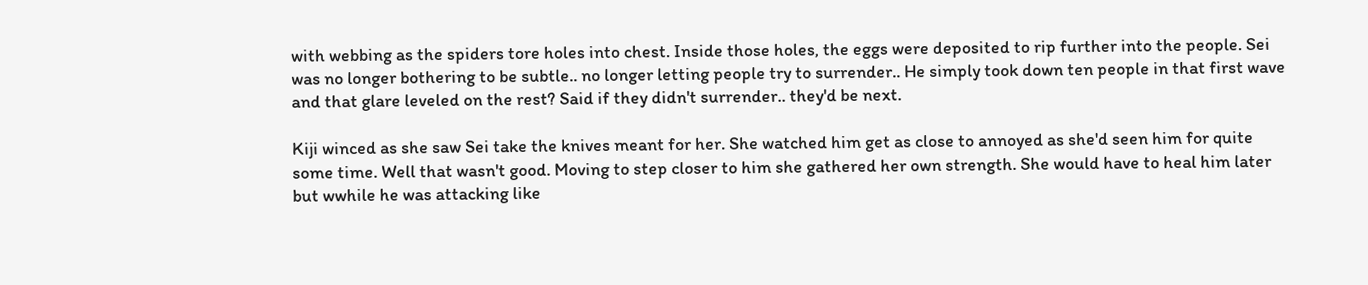with webbing as the spiders tore holes into chest. Inside those holes, the eggs were deposited to rip further into the people. Sei was no longer bothering to be subtle.. no longer letting people try to surrender.. He simply took down ten people in that first wave and that glare leveled on the rest? Said if they didn't surrender.. they'd be next.

Kiji winced as she saw Sei take the knives meant for her. She watched him get as close to annoyed as she'd seen him for quite some time. Well that wasn't good. Moving to step closer to him she gathered her own strength. She would have to heal him later but wwhile he was attacking like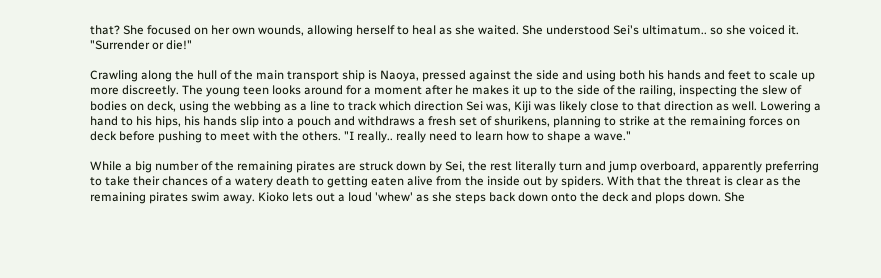that? She focused on her own wounds, allowing herself to heal as she waited. She understood Sei's ultimatum.. so she voiced it. "Surrender or die!"

Crawling along the hull of the main transport ship is Naoya, pressed against the side and using both his hands and feet to scale up more discreetly. The young teen looks around for a moment after he makes it up to the side of the railing, inspecting the slew of bodies on deck, using the webbing as a line to track which direction Sei was, Kiji was likely close to that direction as well. Lowering a hand to his hips, his hands slip into a pouch and withdraws a fresh set of shurikens, planning to strike at the remaining forces on deck before pushing to meet with the others. "I really.. really need to learn how to shape a wave."

While a big number of the remaining pirates are struck down by Sei, the rest literally turn and jump overboard, apparently preferring to take their chances of a watery death to getting eaten alive from the inside out by spiders. With that the threat is clear as the remaining pirates swim away. Kioko lets out a loud 'whew' as she steps back down onto the deck and plops down. She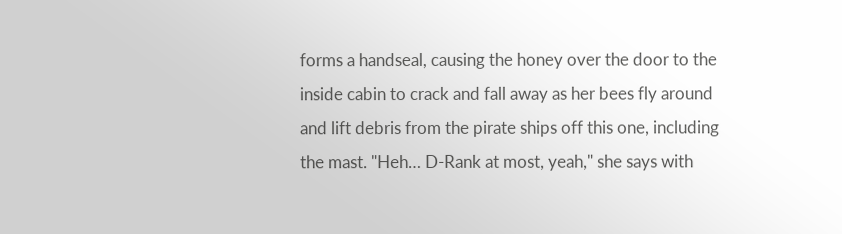forms a handseal, causing the honey over the door to the inside cabin to crack and fall away as her bees fly around and lift debris from the pirate ships off this one, including the mast. "Heh… D-Rank at most, yeah," she says with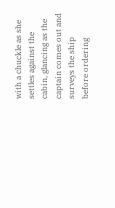with a chuckle as she settles against the cabin, glancing as the captain comes out and surveys the ship before ordering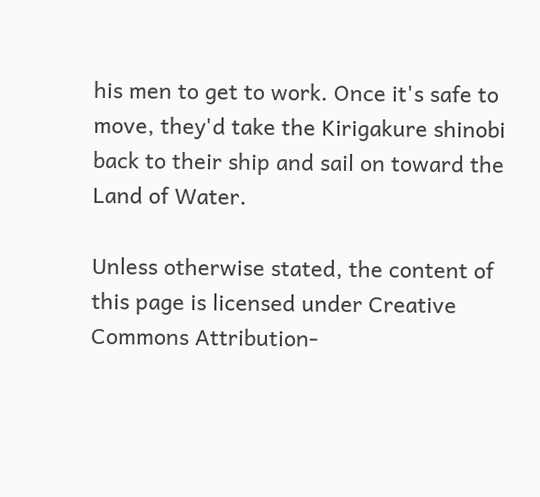his men to get to work. Once it's safe to move, they'd take the Kirigakure shinobi back to their ship and sail on toward the Land of Water.

Unless otherwise stated, the content of this page is licensed under Creative Commons Attribution-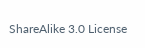ShareAlike 3.0 License